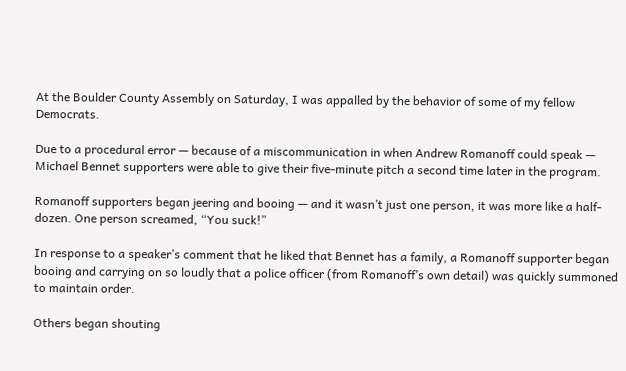At the Boulder County Assembly on Saturday, I was appalled by the behavior of some of my fellow Democrats.

Due to a procedural error — because of a miscommunication in when Andrew Romanoff could speak — Michael Bennet supporters were able to give their five-minute pitch a second time later in the program.

Romanoff supporters began jeering and booing — and it wasn’t just one person, it was more like a half-dozen. One person screamed, “You suck!”

In response to a speaker’s comment that he liked that Bennet has a family, a Romanoff supporter began booing and carrying on so loudly that a police officer (from Romanoff’s own detail) was quickly summoned to maintain order.

Others began shouting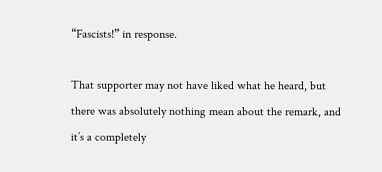“Fascists!” in response.

That supporter may not have liked what he heard, but there was absolutely nothing mean about the remark, and it’s a completely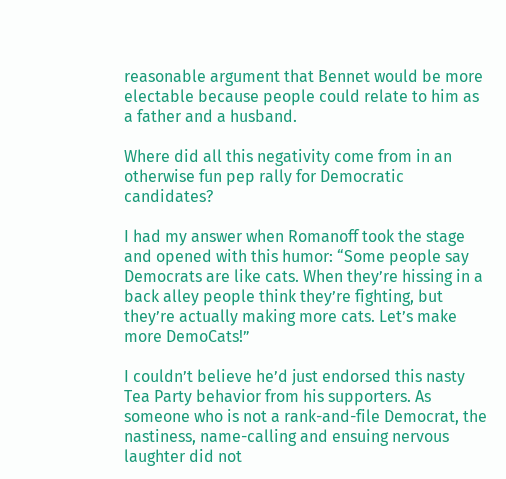reasonable argument that Bennet would be more electable because people could relate to him as a father and a husband.

Where did all this negativity come from in an otherwise fun pep rally for Democratic candidates?

I had my answer when Romanoff took the stage and opened with this humor: “Some people say Democrats are like cats. When they’re hissing in a back alley people think they’re fighting, but they’re actually making more cats. Let’s make more DemoCats!”

I couldn’t believe he’d just endorsed this nasty Tea Party behavior from his supporters. As someone who is not a rank-and-file Democrat, the nastiness, name-calling and ensuing nervous laughter did not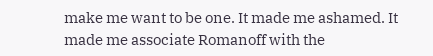make me want to be one. It made me ashamed. It made me associate Romanoff with the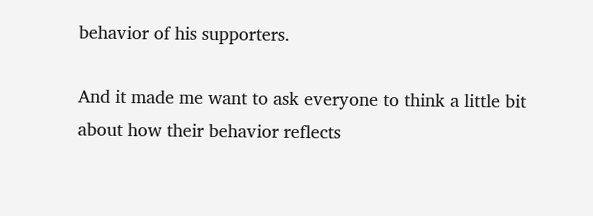behavior of his supporters.

And it made me want to ask everyone to think a little bit about how their behavior reflects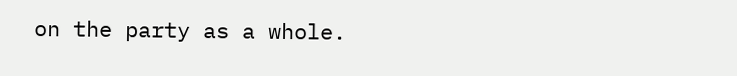on the party as a whole.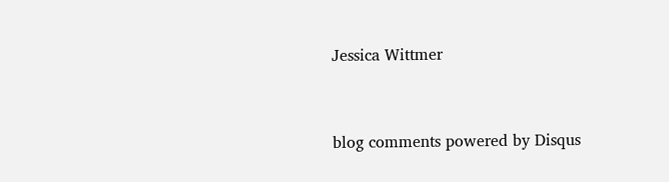Jessica Wittmer


blog comments powered by Disqus